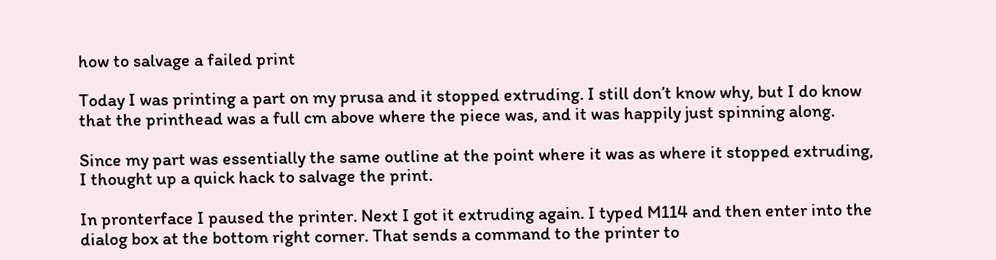how to salvage a failed print

Today I was printing a part on my prusa and it stopped extruding. I still don’t know why, but I do know that the printhead was a full cm above where the piece was, and it was happily just spinning along.

Since my part was essentially the same outline at the point where it was as where it stopped extruding, I thought up a quick hack to salvage the print.

In pronterface I paused the printer. Next I got it extruding again. I typed M114 and then enter into the dialog box at the bottom right corner. That sends a command to the printer to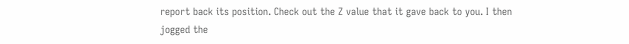report back its position. Check out the Z value that it gave back to you. I then jogged the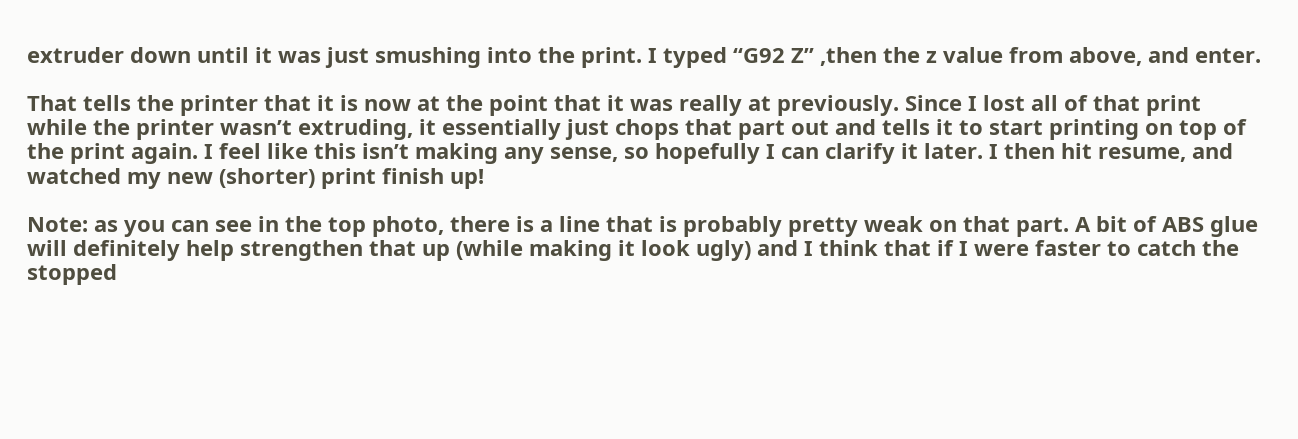extruder down until it was just smushing into the print. I typed “G92 Z” ,then the z value from above, and enter.

That tells the printer that it is now at the point that it was really at previously. Since I lost all of that print while the printer wasn’t extruding, it essentially just chops that part out and tells it to start printing on top of the print again. I feel like this isn’t making any sense, so hopefully I can clarify it later. I then hit resume, and watched my new (shorter) print finish up!

Note: as you can see in the top photo, there is a line that is probably pretty weak on that part. A bit of ABS glue will definitely help strengthen that up (while making it look ugly) and I think that if I were faster to catch the stopped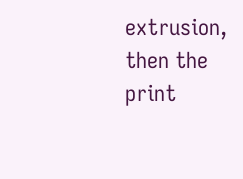extrusion, then the print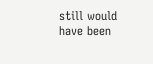still would have been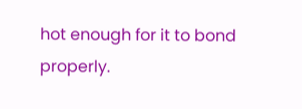hot enough for it to bond properly.